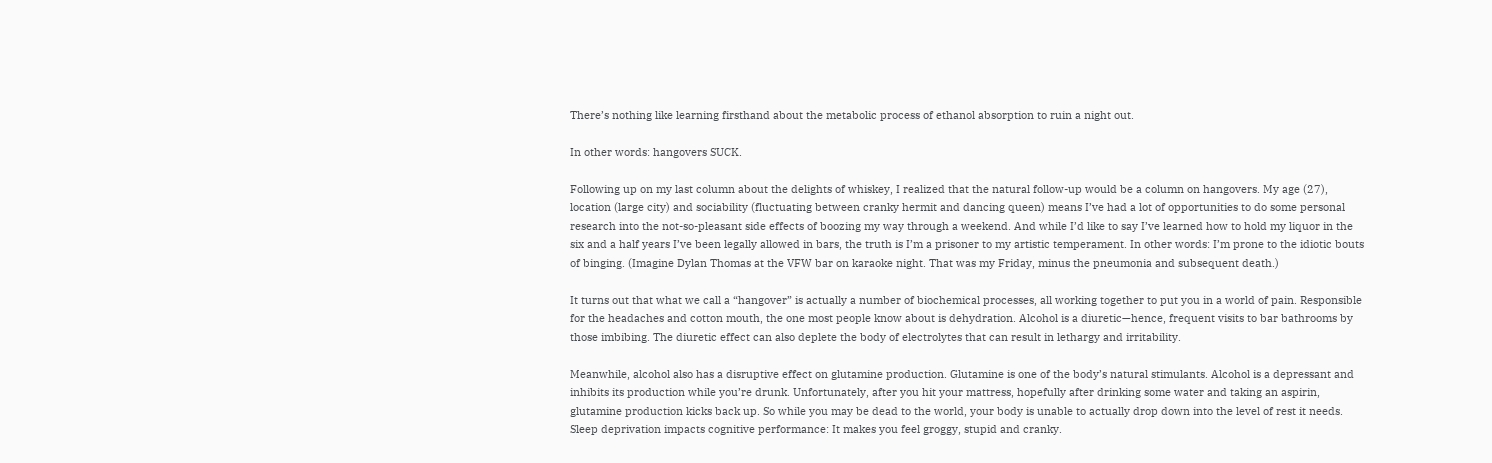There’s nothing like learning firsthand about the metabolic process of ethanol absorption to ruin a night out.

In other words: hangovers SUCK.

Following up on my last column about the delights of whiskey, I realized that the natural follow-up would be a column on hangovers. My age (27), location (large city) and sociability (fluctuating between cranky hermit and dancing queen) means I’ve had a lot of opportunities to do some personal research into the not-so-pleasant side effects of boozing my way through a weekend. And while I’d like to say I’ve learned how to hold my liquor in the six and a half years I’ve been legally allowed in bars, the truth is I’m a prisoner to my artistic temperament. In other words: I’m prone to the idiotic bouts of binging. (Imagine Dylan Thomas at the VFW bar on karaoke night. That was my Friday, minus the pneumonia and subsequent death.)

It turns out that what we call a “hangover” is actually a number of biochemical processes, all working together to put you in a world of pain. Responsible for the headaches and cotton mouth, the one most people know about is dehydration. Alcohol is a diuretic—hence, frequent visits to bar bathrooms by those imbibing. The diuretic effect can also deplete the body of electrolytes that can result in lethargy and irritability.

Meanwhile, alcohol also has a disruptive effect on glutamine production. Glutamine is one of the body’s natural stimulants. Alcohol is a depressant and inhibits its production while you’re drunk. Unfortunately, after you hit your mattress, hopefully after drinking some water and taking an aspirin, glutamine production kicks back up. So while you may be dead to the world, your body is unable to actually drop down into the level of rest it needs. Sleep deprivation impacts cognitive performance: It makes you feel groggy, stupid and cranky.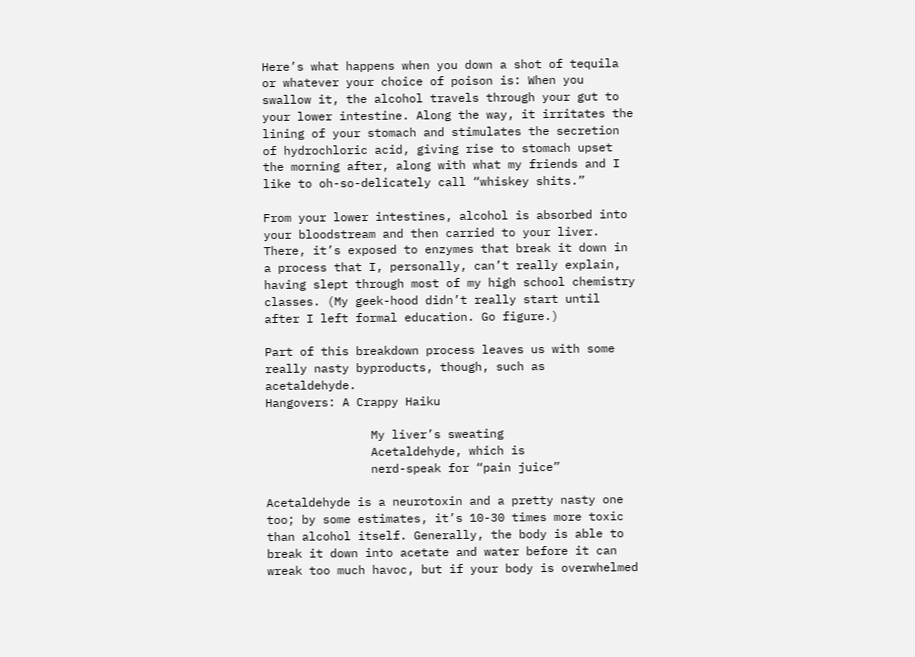Here’s what happens when you down a shot of tequila or whatever your choice of poison is: When you swallow it, the alcohol travels through your gut to your lower intestine. Along the way, it irritates the lining of your stomach and stimulates the secretion of hydrochloric acid, giving rise to stomach upset the morning after, along with what my friends and I like to oh-so-delicately call “whiskey shits.”

From your lower intestines, alcohol is absorbed into your bloodstream and then carried to your liver. There, it’s exposed to enzymes that break it down in a process that I, personally, can’t really explain, having slept through most of my high school chemistry classes. (My geek-hood didn’t really start until after I left formal education. Go figure.)

Part of this breakdown process leaves us with some really nasty byproducts, though, such as acetaldehyde.
Hangovers: A Crappy Haiku

               My liver’s sweating
               Acetaldehyde, which is
               nerd-speak for “pain juice”

Acetaldehyde is a neurotoxin and a pretty nasty one too; by some estimates, it’s 10-30 times more toxic than alcohol itself. Generally, the body is able to break it down into acetate and water before it can wreak too much havoc, but if your body is overwhelmed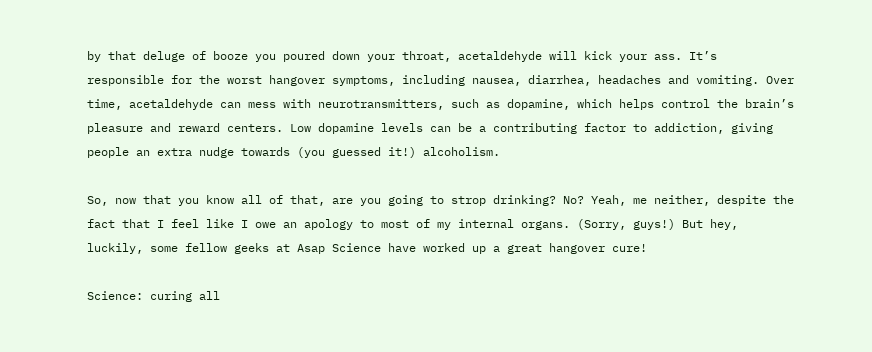by that deluge of booze you poured down your throat, acetaldehyde will kick your ass. It’s responsible for the worst hangover symptoms, including nausea, diarrhea, headaches and vomiting. Over time, acetaldehyde can mess with neurotransmitters, such as dopamine, which helps control the brain’s pleasure and reward centers. Low dopamine levels can be a contributing factor to addiction, giving people an extra nudge towards (you guessed it!) alcoholism.

So, now that you know all of that, are you going to strop drinking? No? Yeah, me neither, despite the fact that I feel like I owe an apology to most of my internal organs. (Sorry, guys!) But hey, luckily, some fellow geeks at Asap Science have worked up a great hangover cure!

Science: curing all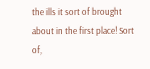the ills it sort of brought about in the first place! Sort of,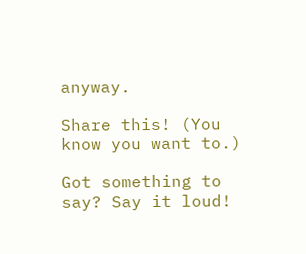anyway.

Share this! (You know you want to.)

Got something to say? Say it loud!